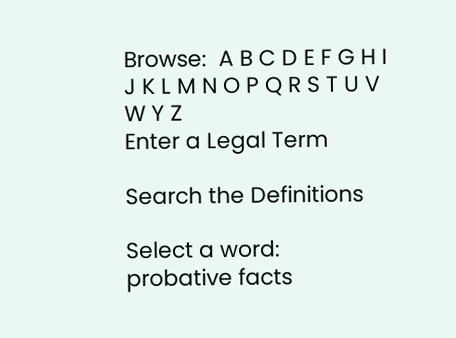Browse:  A B C D E F G H I J K L M N O P Q R S T U V W Y Z
Enter a Legal Term

Search the Definitions

Select a word:
probative facts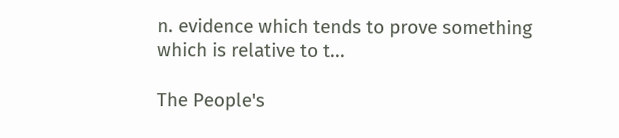n. evidence which tends to prove something which is relative to t...

The People's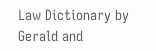Law Dictionary by Gerald and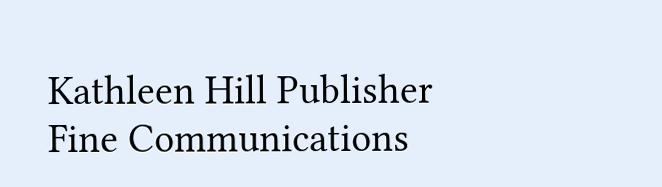Kathleen Hill Publisher Fine Communications